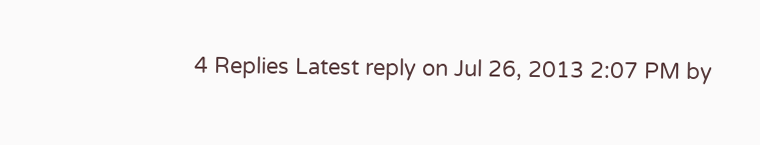4 Replies Latest reply on Jul 26, 2013 2:07 PM by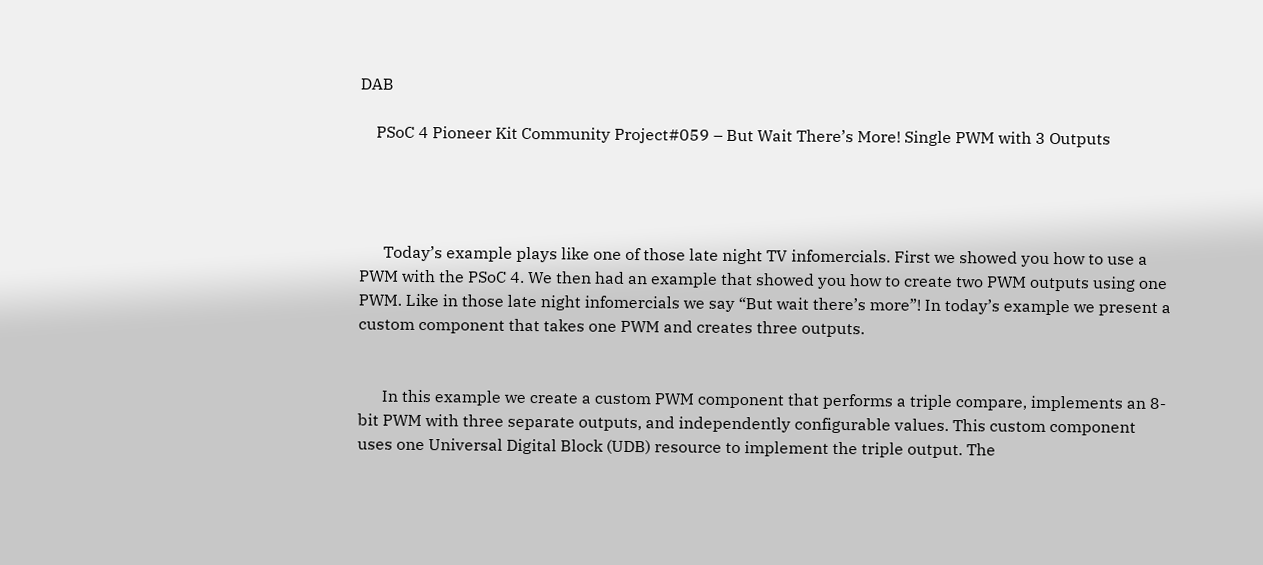DAB

    PSoC 4 Pioneer Kit Community Project#059 – But Wait There’s More! Single PWM with 3 Outputs




      Today’s example plays like one of those late night TV infomercials. First we showed you how to use a PWM with the PSoC 4. We then had an example that showed you how to create two PWM outputs using one PWM. Like in those late night infomercials we say “But wait there’s more”! In today’s example we present a custom component that takes one PWM and creates three outputs.


      In this example we create a custom PWM component that performs a triple compare, implements an 8-bit PWM with three separate outputs, and independently configurable values. This custom component uses one Universal Digital Block (UDB) resource to implement the triple output. The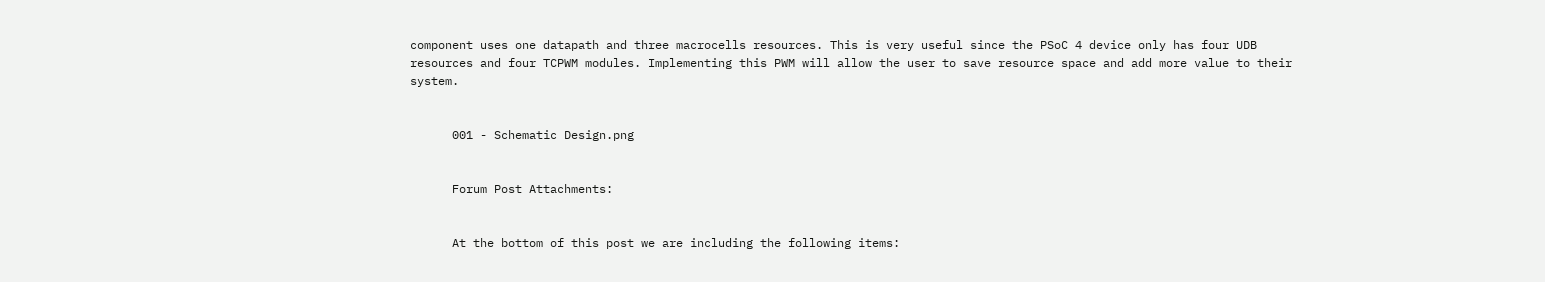component uses one datapath and three macrocells resources. This is very useful since the PSoC 4 device only has four UDB resources and four TCPWM modules. Implementing this PWM will allow the user to save resource space and add more value to their system.


      001 - Schematic Design.png


      Forum Post Attachments:


      At the bottom of this post we are including the following items: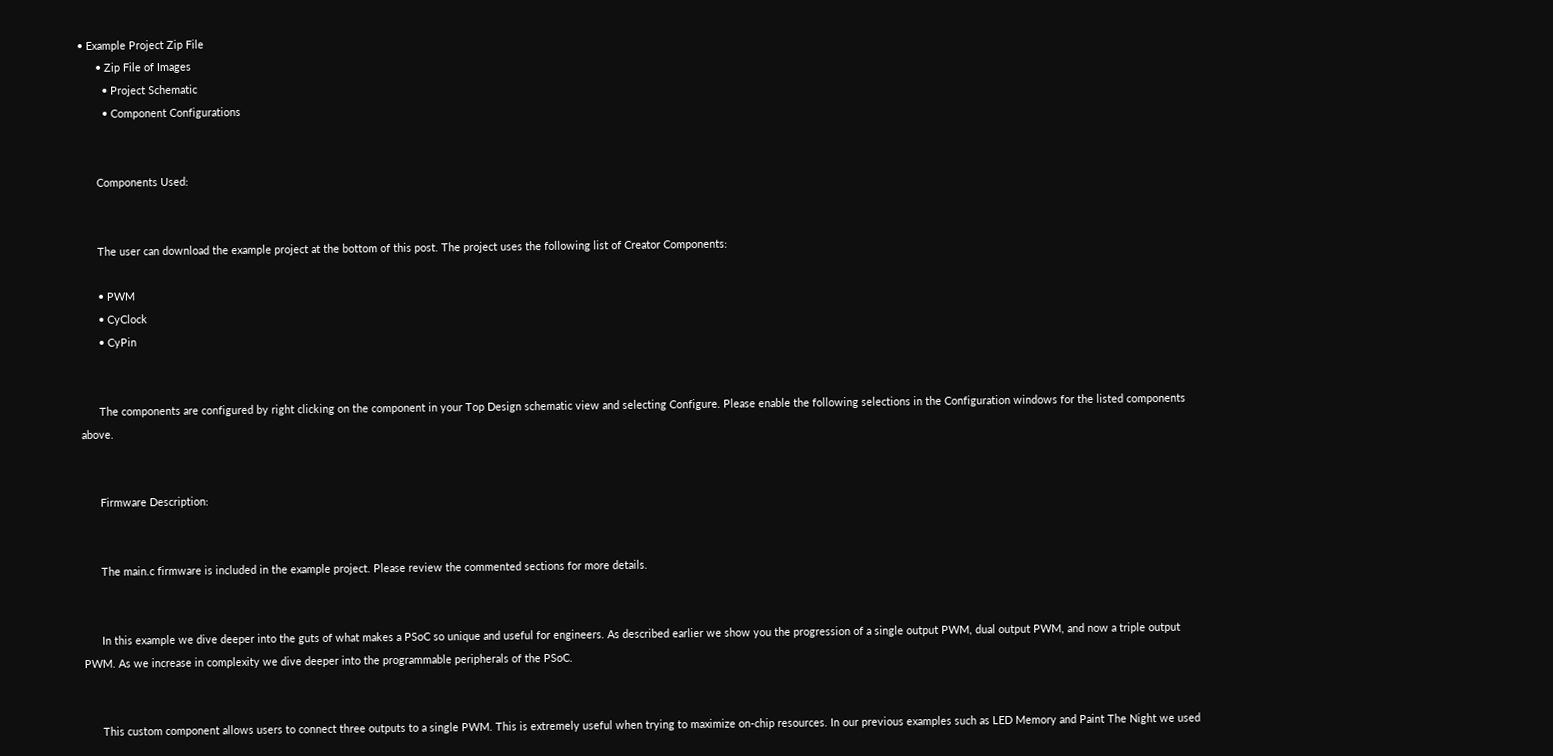• Example Project Zip File
      • Zip File of Images
        • Project Schematic
        • Component Configurations


      Components Used:


      The user can download the example project at the bottom of this post. The project uses the following list of Creator Components:

      • PWM
      • CyClock
      • CyPin


      The components are configured by right clicking on the component in your Top Design schematic view and selecting Configure. Please enable the following selections in the Configuration windows for the listed components above.


      Firmware Description:


      The main.c firmware is included in the example project. Please review the commented sections for more details.


      In this example we dive deeper into the guts of what makes a PSoC so unique and useful for engineers. As described earlier we show you the progression of a single output PWM, dual output PWM, and now a triple output PWM. As we increase in complexity we dive deeper into the programmable peripherals of the PSoC.


      This custom component allows users to connect three outputs to a single PWM. This is extremely useful when trying to maximize on-chip resources. In our previous examples such as LED Memory and Paint The Night we used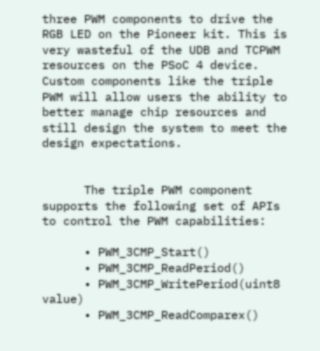three PWM components to drive the RGB LED on the Pioneer kit. This is very wasteful of the UDB and TCPWM resources on the PSoC 4 device. Custom components like the triple PWM will allow users the ability to better manage chip resources and still design the system to meet the design expectations.


      The triple PWM component supports the following set of APIs to control the PWM capabilities:

      • PWM_3CMP_Start()
      • PWM_3CMP_ReadPeriod()
      • PWM_3CMP_WritePeriod(uint8 value)
      • PWM_3CMP_ReadComparex()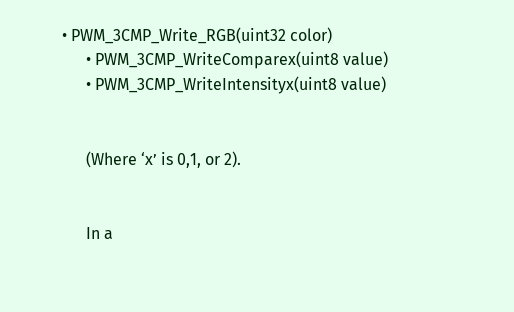• PWM_3CMP_Write_RGB(uint32 color)
      • PWM_3CMP_WriteComparex(uint8 value)
      • PWM_3CMP_WriteIntensityx(uint8 value)


      (Where ‘x’ is 0,1, or 2).


      In a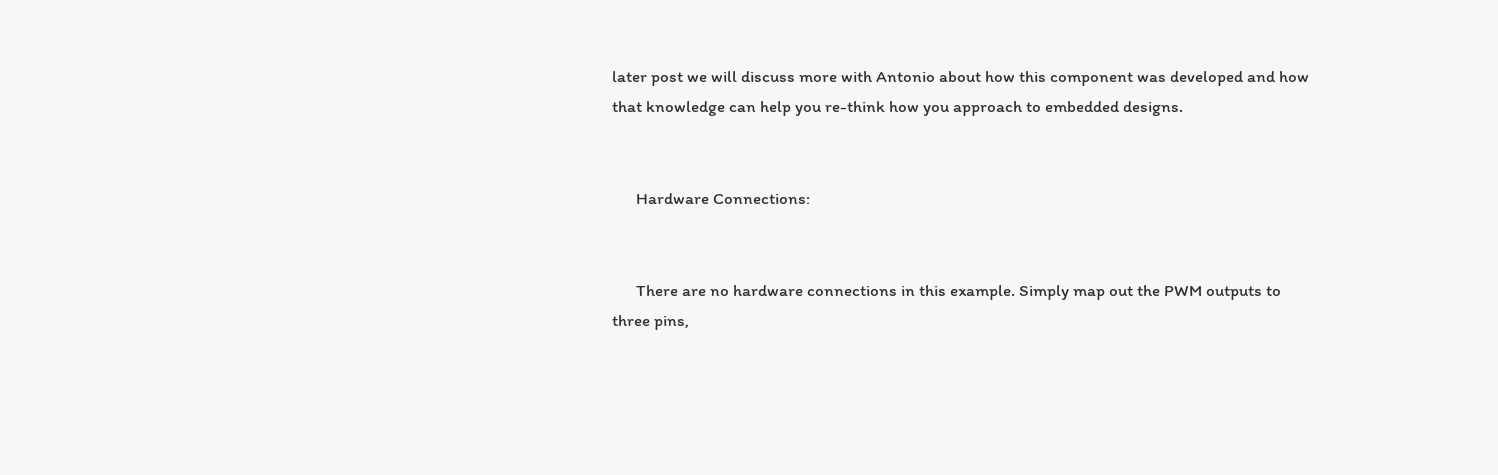later post we will discuss more with Antonio about how this component was developed and how that knowledge can help you re-think how you approach to embedded designs.


      Hardware Connections:


      There are no hardware connections in this example. Simply map out the PWM outputs to three pins,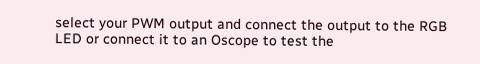select your PWM output and connect the output to the RGB LED or connect it to an Oscope to test the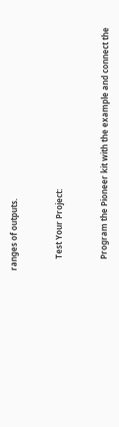ranges of outputs.


      Test Your Project:


      Program the Pioneer kit with the example and connect the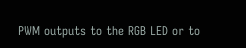PWM outputs to the RGB LED or to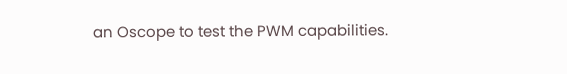an Oscope to test the PWM capabilities.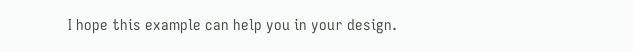I hope this example can help you in your design.